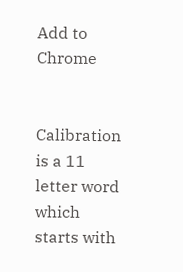Add to Chrome


Calibration is a 11 letter word which starts with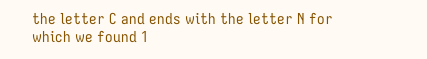the letter C and ends with the letter N for which we found 1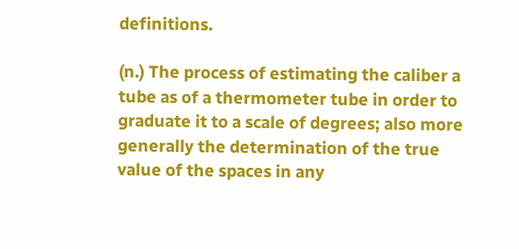definitions.

(n.) The process of estimating the caliber a tube as of a thermometer tube in order to graduate it to a scale of degrees; also more generally the determination of the true value of the spaces in any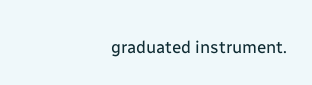graduated instrument.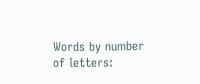Words by number of letters: